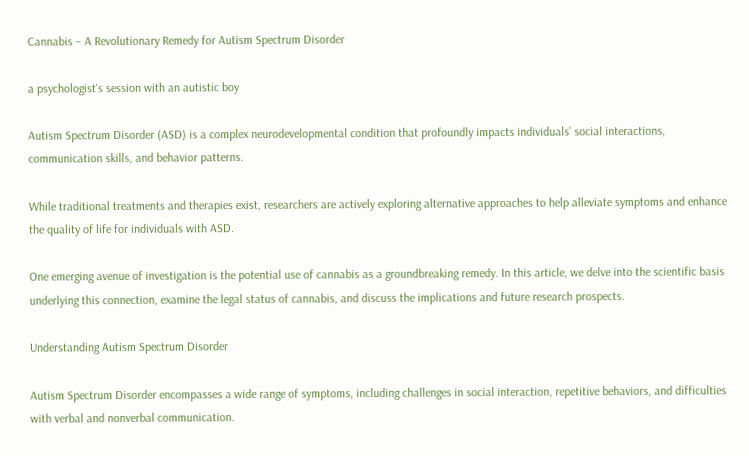Cannabis – A Revolutionary Remedy for Autism Spectrum Disorder

a psychologist's session with an autistic boy

Autism Spectrum Disorder (ASD) is a complex neurodevelopmental condition that profoundly impacts individuals’ social interactions, communication skills, and behavior patterns.

While traditional treatments and therapies exist, researchers are actively exploring alternative approaches to help alleviate symptoms and enhance the quality of life for individuals with ASD.

One emerging avenue of investigation is the potential use of cannabis as a groundbreaking remedy. In this article, we delve into the scientific basis underlying this connection, examine the legal status of cannabis, and discuss the implications and future research prospects.

Understanding Autism Spectrum Disorder

Autism Spectrum Disorder encompasses a wide range of symptoms, including challenges in social interaction, repetitive behaviors, and difficulties with verbal and nonverbal communication.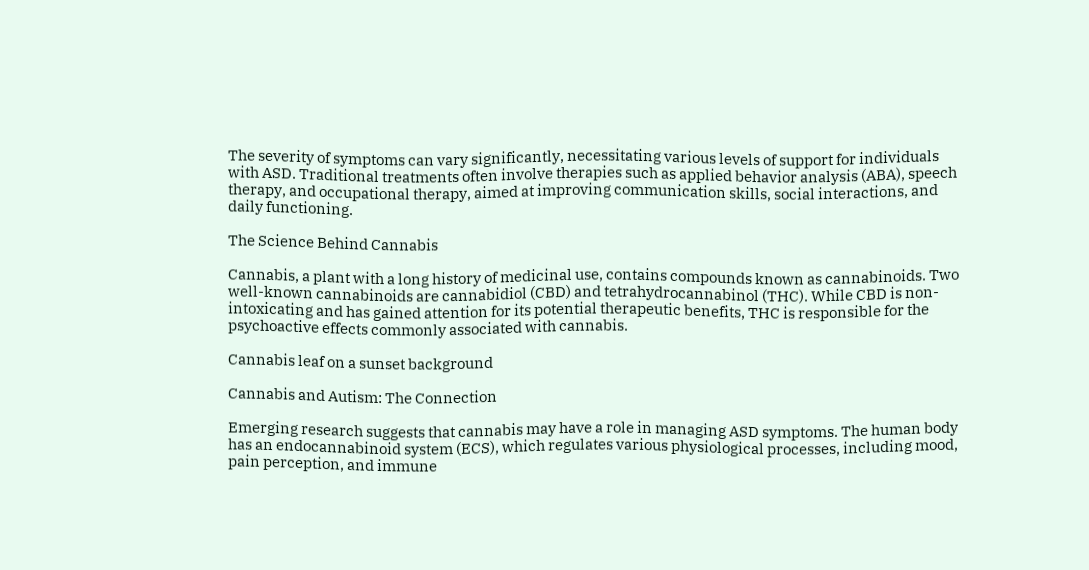The severity of symptoms can vary significantly, necessitating various levels of support for individuals with ASD. Traditional treatments often involve therapies such as applied behavior analysis (ABA), speech therapy, and occupational therapy, aimed at improving communication skills, social interactions, and daily functioning.

The Science Behind Cannabis

Cannabis, a plant with a long history of medicinal use, contains compounds known as cannabinoids. Two well-known cannabinoids are cannabidiol (CBD) and tetrahydrocannabinol (THC). While CBD is non-intoxicating and has gained attention for its potential therapeutic benefits, THC is responsible for the psychoactive effects commonly associated with cannabis.

Cannabis leaf on a sunset background

Cannabis and Autism: The Connection

Emerging research suggests that cannabis may have a role in managing ASD symptoms. The human body has an endocannabinoid system (ECS), which regulates various physiological processes, including mood, pain perception, and immune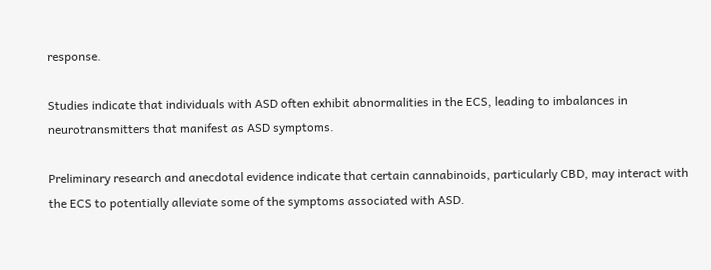response.

Studies indicate that individuals with ASD often exhibit abnormalities in the ECS, leading to imbalances in neurotransmitters that manifest as ASD symptoms.

Preliminary research and anecdotal evidence indicate that certain cannabinoids, particularly CBD, may interact with the ECS to potentially alleviate some of the symptoms associated with ASD.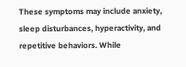These symptoms may include anxiety, sleep disturbances, hyperactivity, and repetitive behaviors. While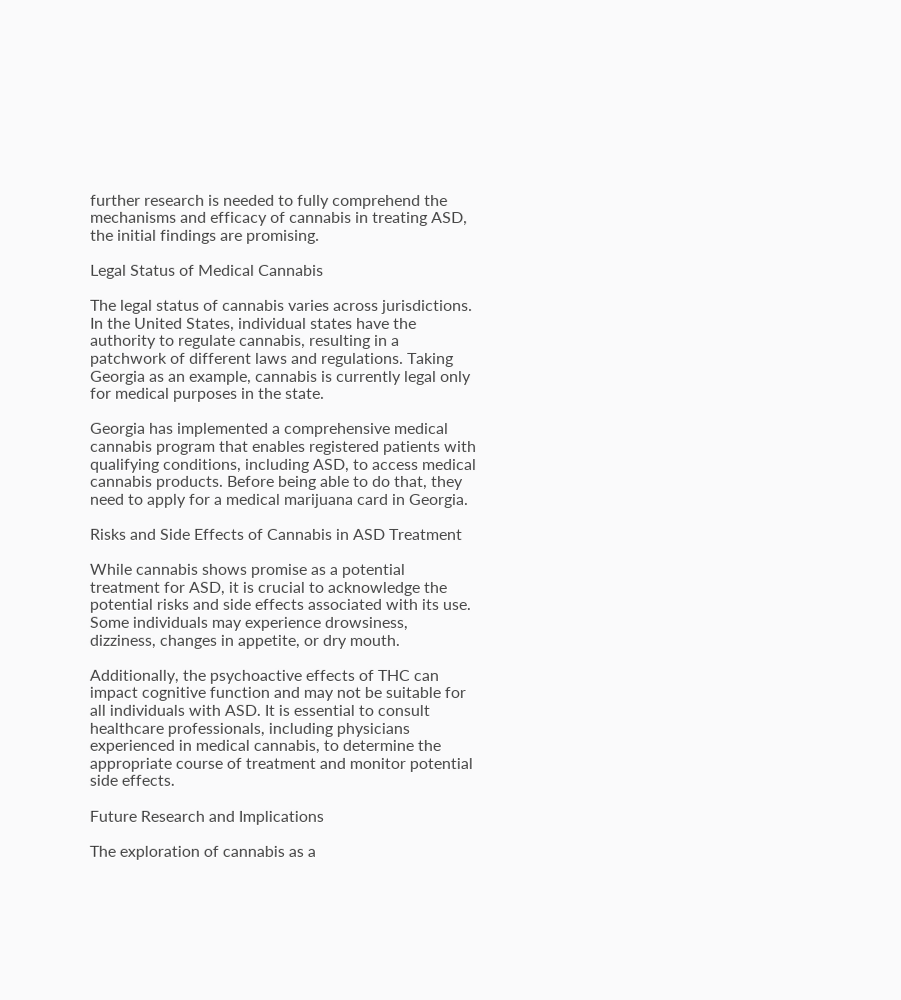further research is needed to fully comprehend the mechanisms and efficacy of cannabis in treating ASD, the initial findings are promising.

Legal Status of Medical Cannabis

The legal status of cannabis varies across jurisdictions. In the United States, individual states have the authority to regulate cannabis, resulting in a patchwork of different laws and regulations. Taking Georgia as an example, cannabis is currently legal only for medical purposes in the state.

Georgia has implemented a comprehensive medical cannabis program that enables registered patients with qualifying conditions, including ASD, to access medical cannabis products. Before being able to do that, they need to apply for a medical marijuana card in Georgia.

Risks and Side Effects of Cannabis in ASD Treatment

While cannabis shows promise as a potential treatment for ASD, it is crucial to acknowledge the potential risks and side effects associated with its use. Some individuals may experience drowsiness, dizziness, changes in appetite, or dry mouth.

Additionally, the psychoactive effects of THC can impact cognitive function and may not be suitable for all individuals with ASD. It is essential to consult healthcare professionals, including physicians experienced in medical cannabis, to determine the appropriate course of treatment and monitor potential side effects.

Future Research and Implications

The exploration of cannabis as a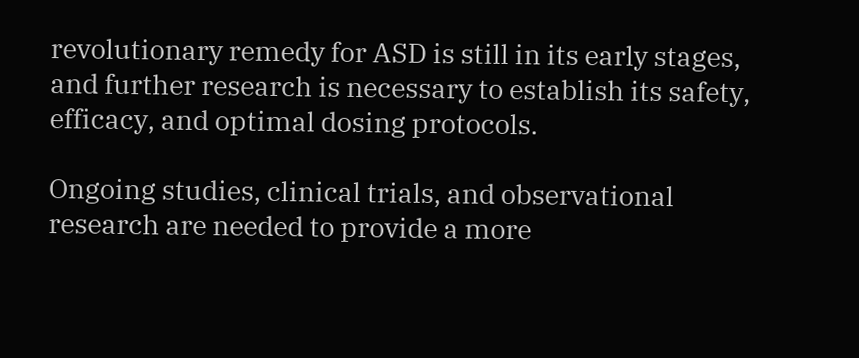revolutionary remedy for ASD is still in its early stages, and further research is necessary to establish its safety, efficacy, and optimal dosing protocols.

Ongoing studies, clinical trials, and observational research are needed to provide a more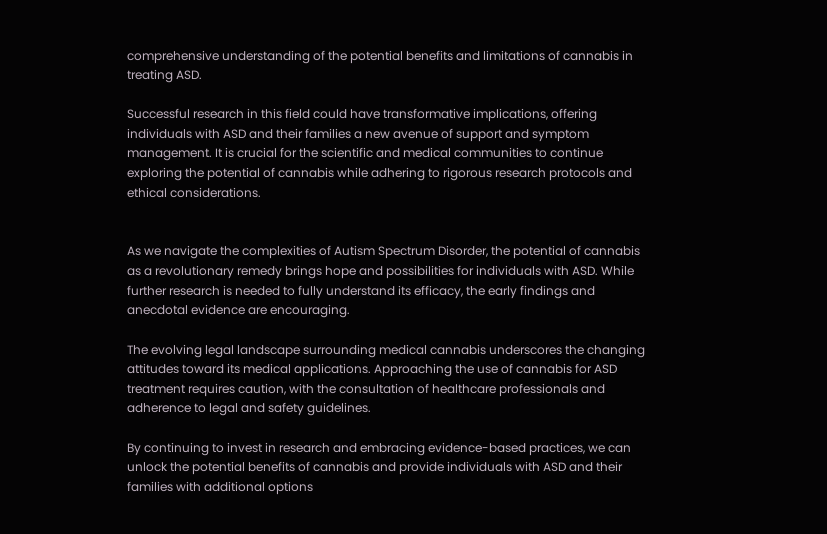comprehensive understanding of the potential benefits and limitations of cannabis in treating ASD.

Successful research in this field could have transformative implications, offering individuals with ASD and their families a new avenue of support and symptom management. It is crucial for the scientific and medical communities to continue exploring the potential of cannabis while adhering to rigorous research protocols and ethical considerations.


As we navigate the complexities of Autism Spectrum Disorder, the potential of cannabis as a revolutionary remedy brings hope and possibilities for individuals with ASD. While further research is needed to fully understand its efficacy, the early findings and anecdotal evidence are encouraging.

The evolving legal landscape surrounding medical cannabis underscores the changing attitudes toward its medical applications. Approaching the use of cannabis for ASD treatment requires caution, with the consultation of healthcare professionals and adherence to legal and safety guidelines.

By continuing to invest in research and embracing evidence-based practices, we can unlock the potential benefits of cannabis and provide individuals with ASD and their families with additional options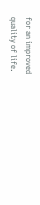for an improved quality of life.